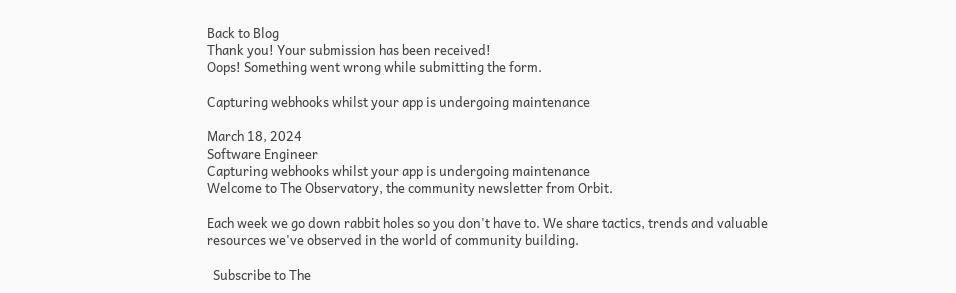Back to Blog
Thank you! Your submission has been received!
Oops! Something went wrong while submitting the form.

Capturing webhooks whilst your app is undergoing maintenance

March 18, 2024
Software Engineer
Capturing webhooks whilst your app is undergoing maintenance
Welcome to The Observatory, the community newsletter from Orbit.

Each week we go down rabbit holes so you don't have to. We share tactics, trends and valuable resources we've observed in the world of community building.

  Subscribe to The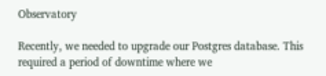Observatory

Recently, we needed to upgrade our Postgres database. This required a period of downtime where we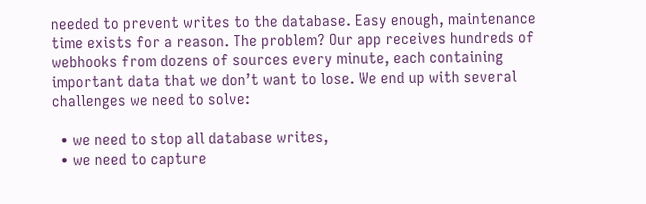needed to prevent writes to the database. Easy enough, maintenance time exists for a reason. The problem? Our app receives hundreds of webhooks from dozens of sources every minute, each containing important data that we don’t want to lose. We end up with several challenges we need to solve:

  • we need to stop all database writes,
  • we need to capture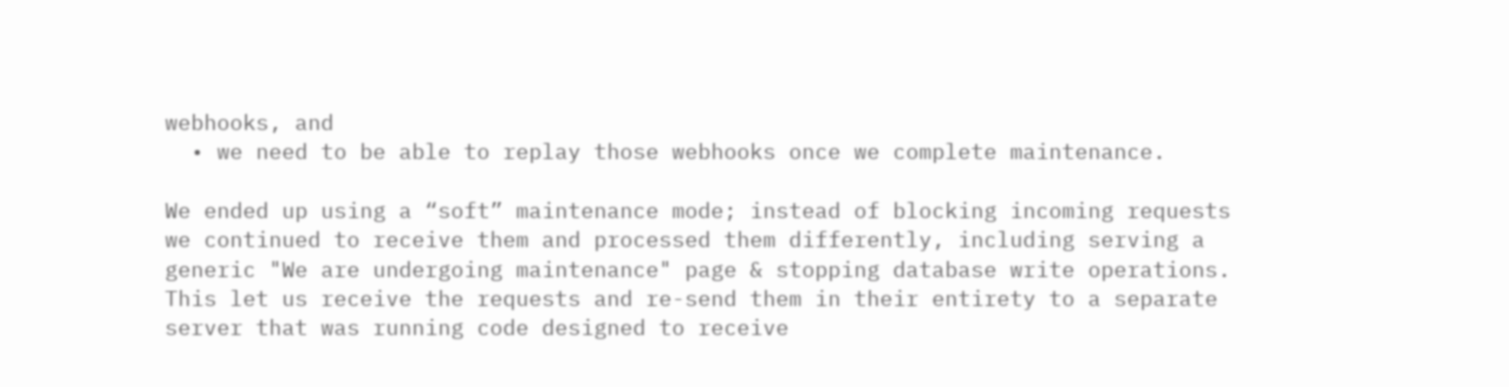webhooks, and
  • we need to be able to replay those webhooks once we complete maintenance.

We ended up using a “soft” maintenance mode; instead of blocking incoming requests we continued to receive them and processed them differently, including serving a generic "We are undergoing maintenance" page & stopping database write operations. This let us receive the requests and re-send them in their entirety to a separate server that was running code designed to receive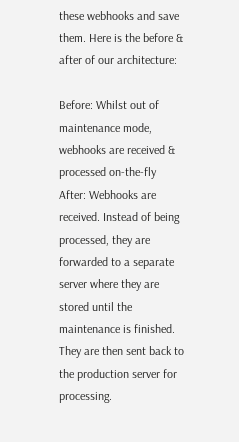these webhooks and save them. Here is the before & after of our architecture:

Before: Whilst out of maintenance mode, webhooks are received & processed on-the-fly
After: Webhooks are received. Instead of being processed, they are forwarded to a separate server where they are stored until the maintenance is finished. They are then sent back to the production server for processing.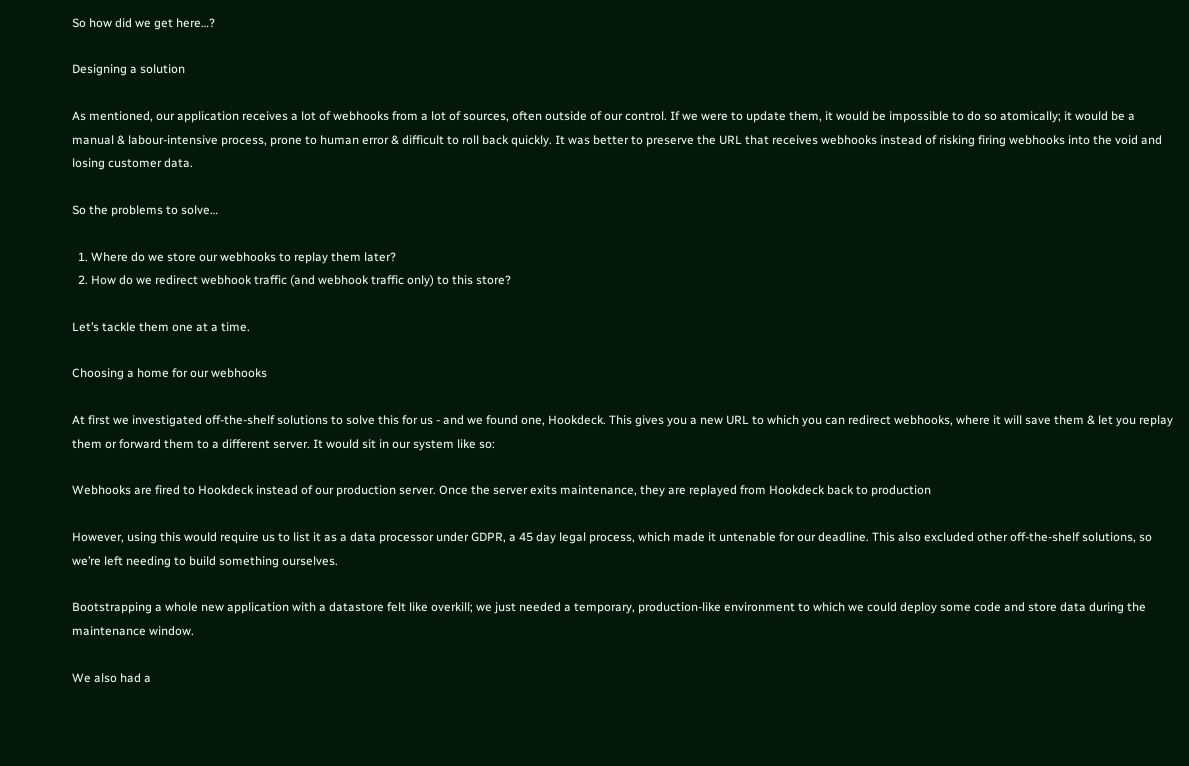So how did we get here…?

Designing a solution

As mentioned, our application receives a lot of webhooks from a lot of sources, often outside of our control. If we were to update them, it would be impossible to do so atomically; it would be a manual & labour-intensive process, prone to human error & difficult to roll back quickly. It was better to preserve the URL that receives webhooks instead of risking firing webhooks into the void and losing customer data.

So the problems to solve…

  1. Where do we store our webhooks to replay them later?
  2. How do we redirect webhook traffic (and webhook traffic only) to this store?

Let’s tackle them one at a time.

Choosing a home for our webhooks

At first we investigated off-the-shelf solutions to solve this for us - and we found one, Hookdeck. This gives you a new URL to which you can redirect webhooks, where it will save them & let you replay them or forward them to a different server. It would sit in our system like so:

Webhooks are fired to Hookdeck instead of our production server. Once the server exits maintenance, they are replayed from Hookdeck back to production

However, using this would require us to list it as a data processor under GDPR, a 45 day legal process, which made it untenable for our deadline. This also excluded other off-the-shelf solutions, so we’re left needing to build something ourselves.

Bootstrapping a whole new application with a datastore felt like overkill; we just needed a temporary, production-like environment to which we could deploy some code and store data during the maintenance window.

We also had a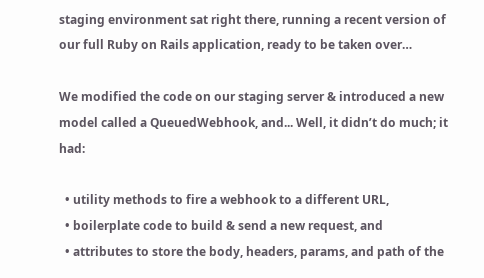staging environment sat right there, running a recent version of our full Ruby on Rails application, ready to be taken over…

We modified the code on our staging server & introduced a new model called a QueuedWebhook, and... Well, it didn’t do much; it had:

  • utility methods to fire a webhook to a different URL,
  • boilerplate code to build & send a new request, and
  • attributes to store the body, headers, params, and path of the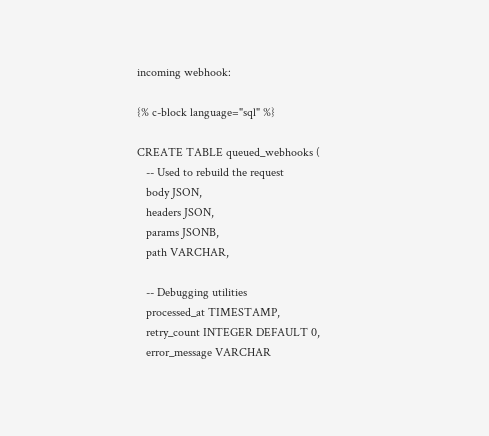incoming webhook:

{% c-block language="sql" %}

CREATE TABLE queued_webhooks (
   -- Used to rebuild the request
   body JSON,
   headers JSON,
   params JSONB,
   path VARCHAR,

   -- Debugging utilities
   processed_at TIMESTAMP,
   retry_count INTEGER DEFAULT 0,
   error_message VARCHAR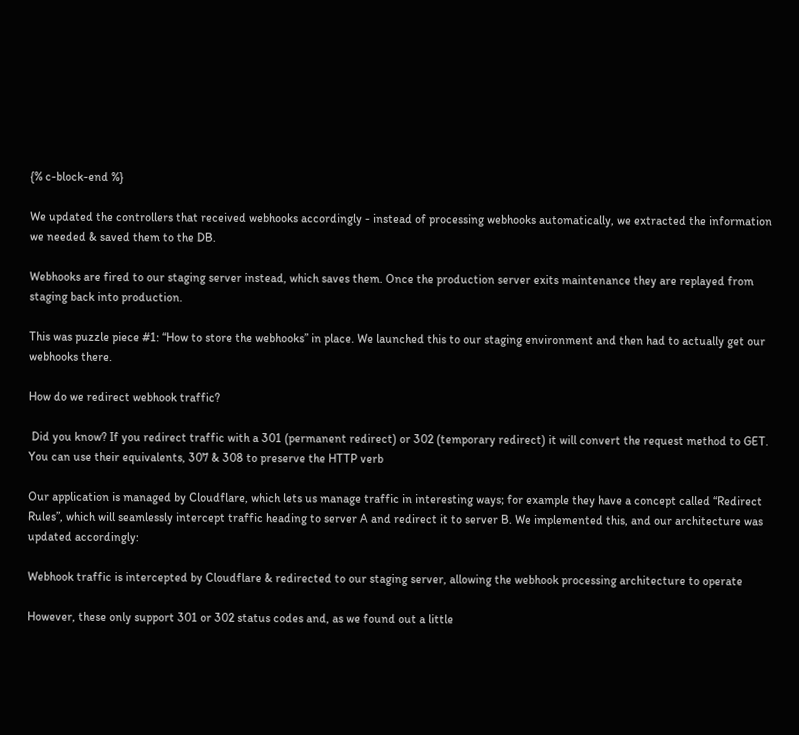{% c-block-end %}

We updated the controllers that received webhooks accordingly - instead of processing webhooks automatically, we extracted the information we needed & saved them to the DB.

Webhooks are fired to our staging server instead, which saves them. Once the production server exits maintenance they are replayed from staging back into production.

This was puzzle piece #1: “How to store the webhooks” in place. We launched this to our staging environment and then had to actually get our webhooks there.

How do we redirect webhook traffic?

 Did you know? If you redirect traffic with a 301 (permanent redirect) or 302 (temporary redirect) it will convert the request method to GET. You can use their equivalents, 307 & 308 to preserve the HTTP verb

Our application is managed by Cloudflare, which lets us manage traffic in interesting ways; for example they have a concept called “Redirect Rules”, which will seamlessly intercept traffic heading to server A and redirect it to server B. We implemented this, and our architecture was updated accordingly:

Webhook traffic is intercepted by Cloudflare & redirected to our staging server, allowing the webhook processing architecture to operate

However, these only support 301 or 302 status codes and, as we found out a little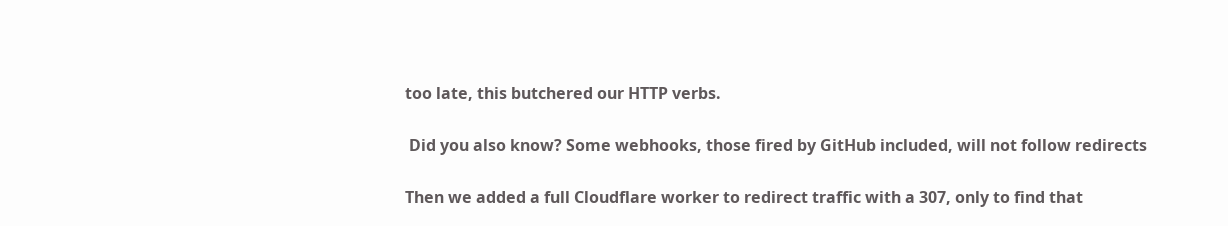too late, this butchered our HTTP verbs.

 Did you also know? Some webhooks, those fired by GitHub included, will not follow redirects

Then we added a full Cloudflare worker to redirect traffic with a 307, only to find that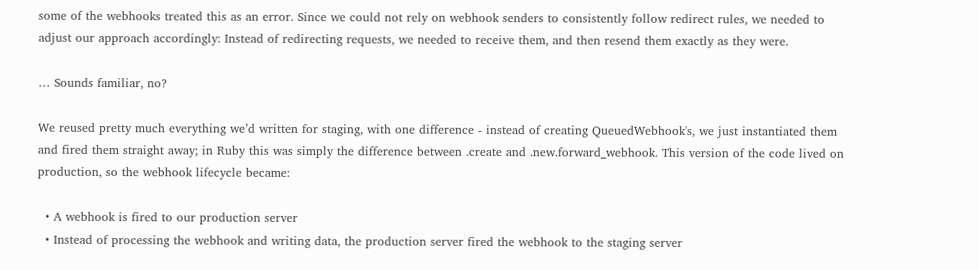some of the webhooks treated this as an error. Since we could not rely on webhook senders to consistently follow redirect rules, we needed to adjust our approach accordingly: Instead of redirecting requests, we needed to receive them, and then resend them exactly as they were.

… Sounds familiar, no?

We reused pretty much everything we’d written for staging, with one difference - instead of creating QueuedWebhook's, we just instantiated them and fired them straight away; in Ruby this was simply the difference between .create and .new.forward_webhook. This version of the code lived on production, so the webhook lifecycle became:

  • A webhook is fired to our production server
  • Instead of processing the webhook and writing data, the production server fired the webhook to the staging server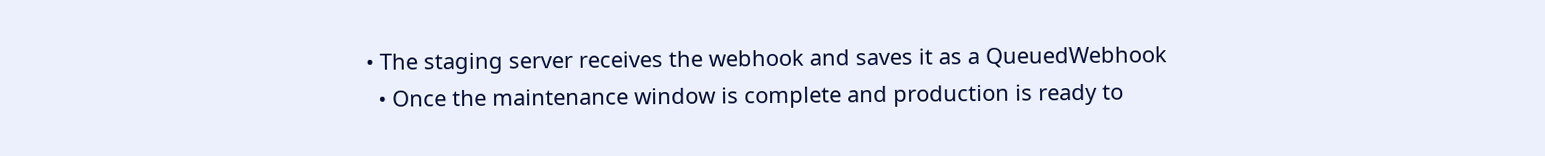• The staging server receives the webhook and saves it as a QueuedWebhook
  • Once the maintenance window is complete and production is ready to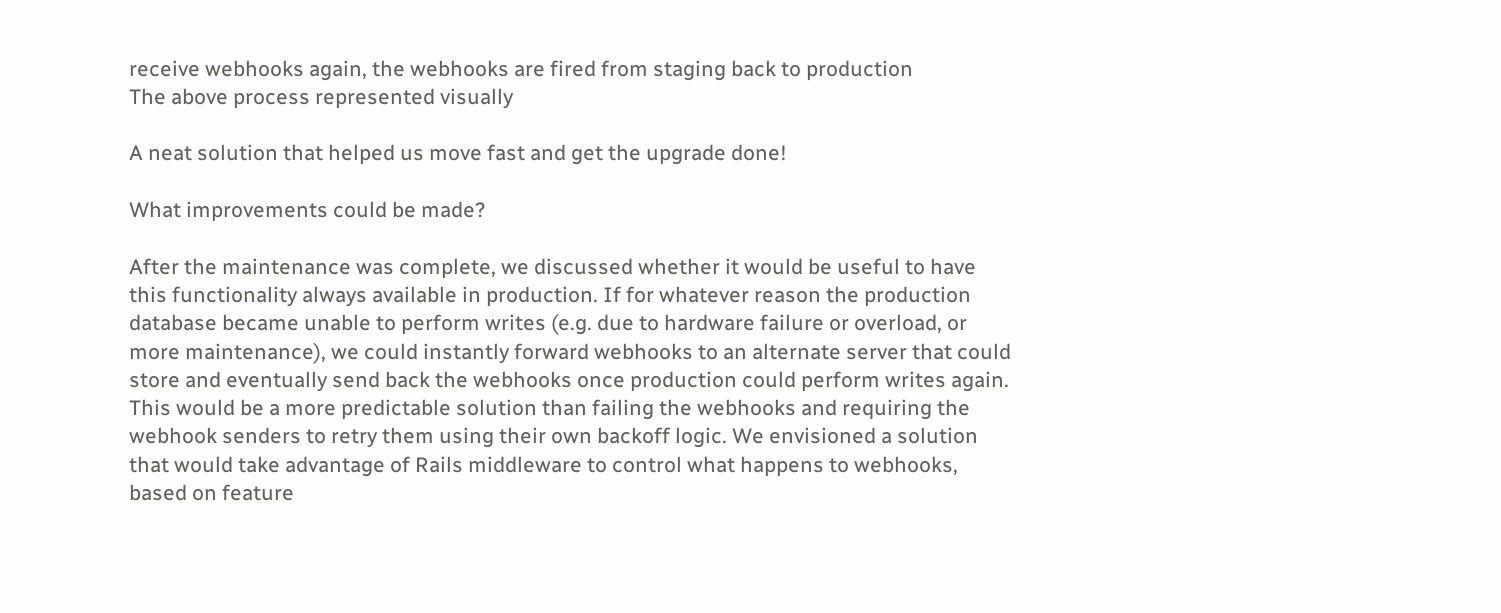receive webhooks again, the webhooks are fired from staging back to production
The above process represented visually

A neat solution that helped us move fast and get the upgrade done!

What improvements could be made?

After the maintenance was complete, we discussed whether it would be useful to have this functionality always available in production. If for whatever reason the production database became unable to perform writes (e.g. due to hardware failure or overload, or more maintenance), we could instantly forward webhooks to an alternate server that could store and eventually send back the webhooks once production could perform writes again. This would be a more predictable solution than failing the webhooks and requiring the webhook senders to retry them using their own backoff logic. We envisioned a solution that would take advantage of Rails middleware to control what happens to webhooks, based on feature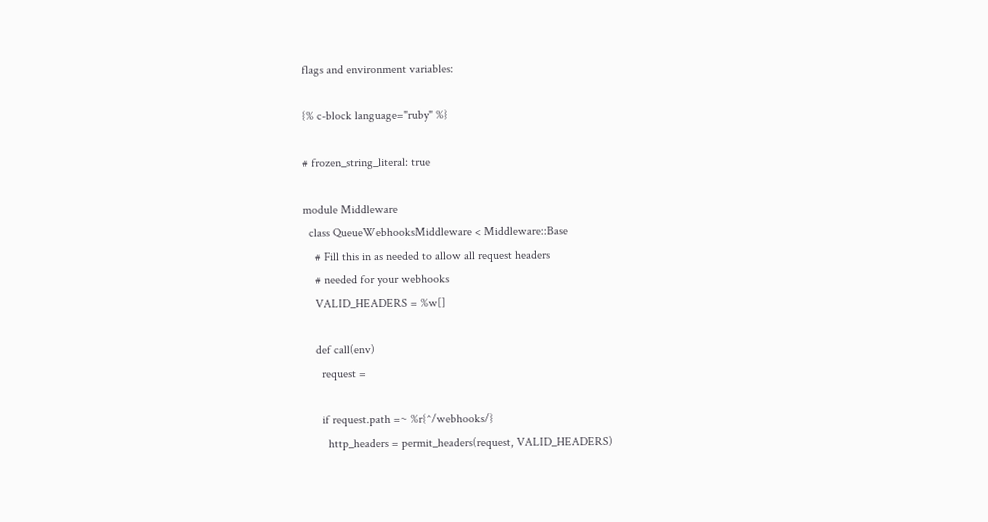flags and environment variables:

{% c-block language="ruby" %}

# frozen_string_literal: true

module Middleware
  class QueueWebhooksMiddleware < Middleware::Base
    # Fill this in as needed to allow all request headers
    # needed for your webhooks
    VALID_HEADERS = %w[]

    def call(env)
      request =

      if request.path =~ %r{^/webhooks/}
        http_headers = permit_headers(request, VALID_HEADERS)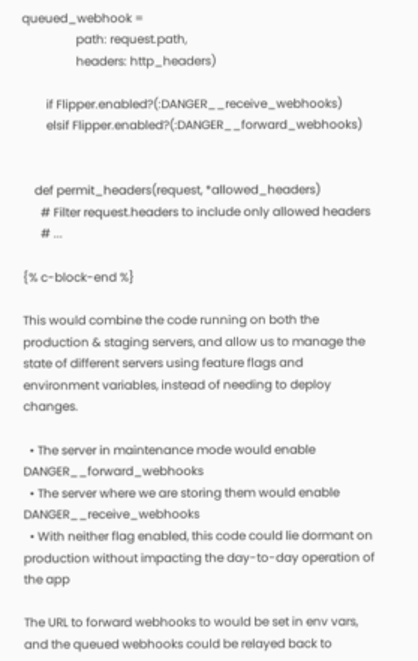queued_webhook =
                  path: request.path,
                  headers: http_headers)

        if Flipper.enabled?(:DANGER__receive_webhooks)
        elsif Flipper.enabled?(:DANGER__forward_webhooks)


    def permit_headers(request, *allowed_headers)
      # Filter request.headers to include only allowed headers
      # ...

{% c-block-end %}

This would combine the code running on both the production & staging servers, and allow us to manage the state of different servers using feature flags and environment variables, instead of needing to deploy changes.

  • The server in maintenance mode would enable DANGER__forward_webhooks
  • The server where we are storing them would enable DANGER__receive_webhooks
  • With neither flag enabled, this code could lie dormant on production without impacting the day-to-day operation of the app

The URL to forward webhooks to would be set in env vars, and the queued webhooks could be relayed back to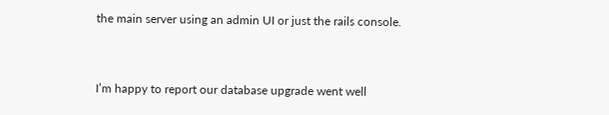the main server using an admin UI or just the rails console.


I’m happy to report our database upgrade went well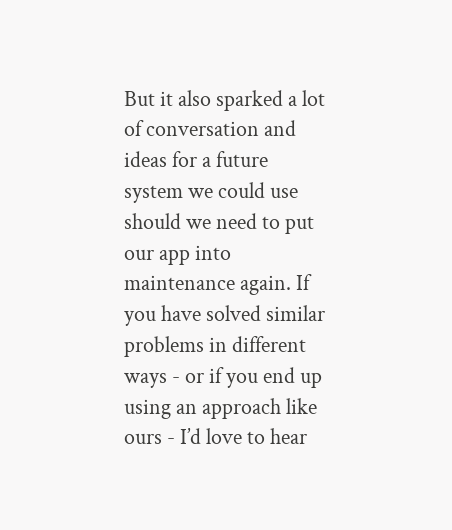But it also sparked a lot of conversation and ideas for a future system we could use should we need to put our app into maintenance again. If you have solved similar problems in different ways - or if you end up using an approach like ours - I’d love to hear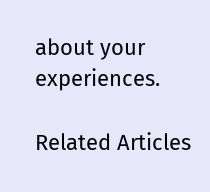about your experiences.

Related Articles